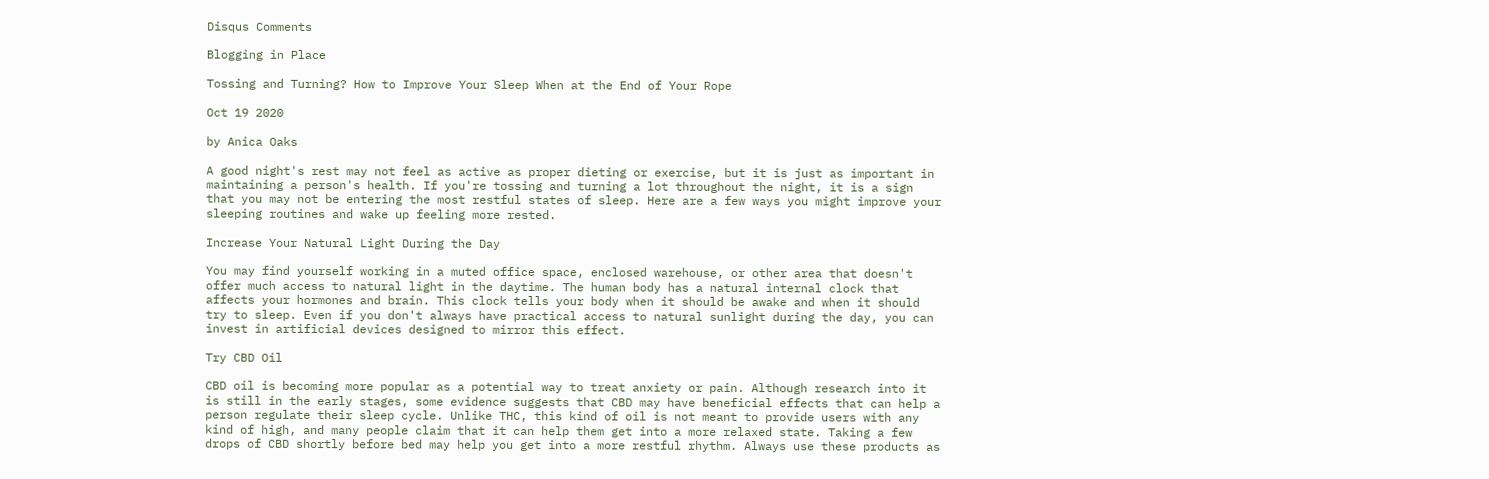Disqus Comments

Blogging in Place

Tossing and Turning? How to Improve Your Sleep When at the End of Your Rope

Oct 19 2020

by Anica Oaks

A good night's rest may not feel as active as proper dieting or exercise, but it is just as important in maintaining a person's health. If you're tossing and turning a lot throughout the night, it is a sign that you may not be entering the most restful states of sleep. Here are a few ways you might improve your sleeping routines and wake up feeling more rested.

Increase Your Natural Light During the Day

You may find yourself working in a muted office space, enclosed warehouse, or other area that doesn't offer much access to natural light in the daytime. The human body has a natural internal clock that affects your hormones and brain. This clock tells your body when it should be awake and when it should try to sleep. Even if you don't always have practical access to natural sunlight during the day, you can invest in artificial devices designed to mirror this effect.

Try CBD Oil

CBD oil is becoming more popular as a potential way to treat anxiety or pain. Although research into it is still in the early stages, some evidence suggests that CBD may have beneficial effects that can help a person regulate their sleep cycle. Unlike THC, this kind of oil is not meant to provide users with any kind of high, and many people claim that it can help them get into a more relaxed state. Taking a few drops of CBD shortly before bed may help you get into a more restful rhythm. Always use these products as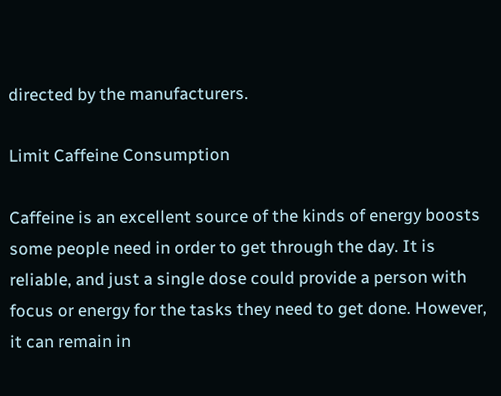directed by the manufacturers.

Limit Caffeine Consumption

Caffeine is an excellent source of the kinds of energy boosts some people need in order to get through the day. It is reliable, and just a single dose could provide a person with focus or energy for the tasks they need to get done. However, it can remain in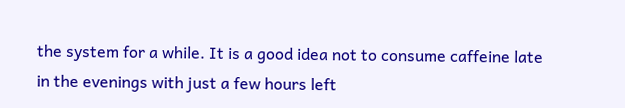the system for a while. It is a good idea not to consume caffeine late in the evenings with just a few hours left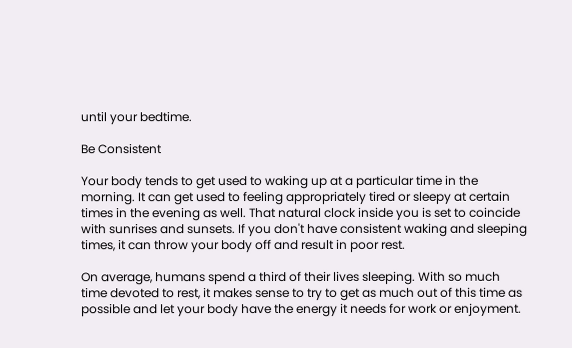until your bedtime.

Be Consistent

Your body tends to get used to waking up at a particular time in the morning. It can get used to feeling appropriately tired or sleepy at certain times in the evening as well. That natural clock inside you is set to coincide with sunrises and sunsets. If you don't have consistent waking and sleeping times, it can throw your body off and result in poor rest.

On average, humans spend a third of their lives sleeping. With so much time devoted to rest, it makes sense to try to get as much out of this time as possible and let your body have the energy it needs for work or enjoyment.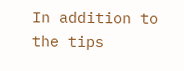In addition to the tips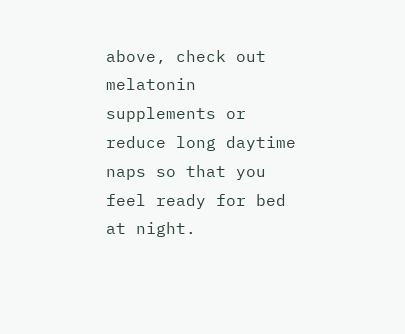above, check out melatonin supplements or reduce long daytime naps so that you feel ready for bed at night.